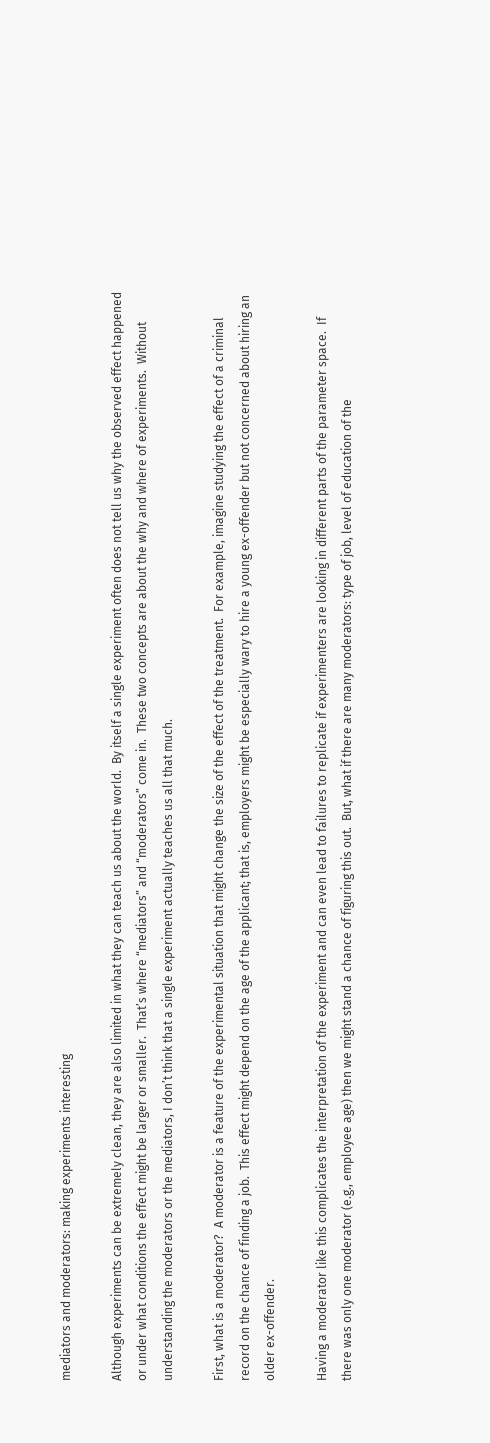mediators and moderators: making experiments interesting

Although experiments can be extremely clean, they are also limited in what they can teach us about the world.  By itself a single experiment often does not tell us why the observed effect happened or under what conditions the effect might be larger or smaller.  That’s where “mediators” and “moderators” come in.  These two concepts are about the why and where of experiments.  Without understanding the moderators or the mediators, I don’t think that a single experiment actually teaches us all that much.

First, what is a moderator?  A moderator is a feature of the experimental situation that might change the size of the effect of the treatment.  For example, imagine studying the effect of a criminal record on the chance of finding a job.  This effect might depend on the age of the applicant; that is, employers might be especially wary to hire a young ex-offender but not concerned about hiring an older ex-offender.

Having a moderator like this complicates the interpretation of the experiment and can even lead to failures to replicate if experimenters are looking in different parts of the parameter space.  If there was only one moderator (e.g., employee age) then we might stand a chance of figuring this out.  But, what if there are many moderators: type of job, level of education of the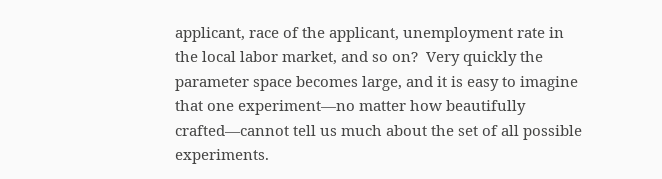applicant, race of the applicant, unemployment rate in the local labor market, and so on?  Very quickly the parameter space becomes large, and it is easy to imagine that one experiment—no matter how beautifully crafted—cannot tell us much about the set of all possible experiments.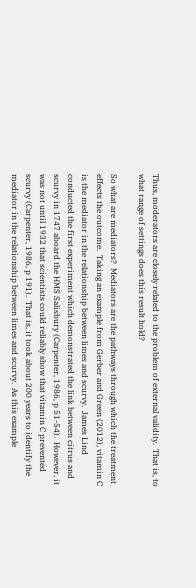Thus, moderators are closely related to the problem of external validity.  That is, to what range of settings does this result hold?

So what are mediators?  Mediators are the pathways through which the treatment effects the outcome.  Taking an example from Gerber and Green (2012), vitamin C is the mediator in the relationship between limes and scurvy.  James Lind conducted the first experiment which demonstrated the link between citrus and scurvy in 1747 aboard the HMS Salisbury (Carpenter, 1986, p 51-54).  However, it was not until 1932 that scientists could reliably show that vitamin C prevented scurvy (Carpenter, 1986, p 191).  That is, it took about 200 years to identify the mediator in the relationship between limes and scurvy.  As this example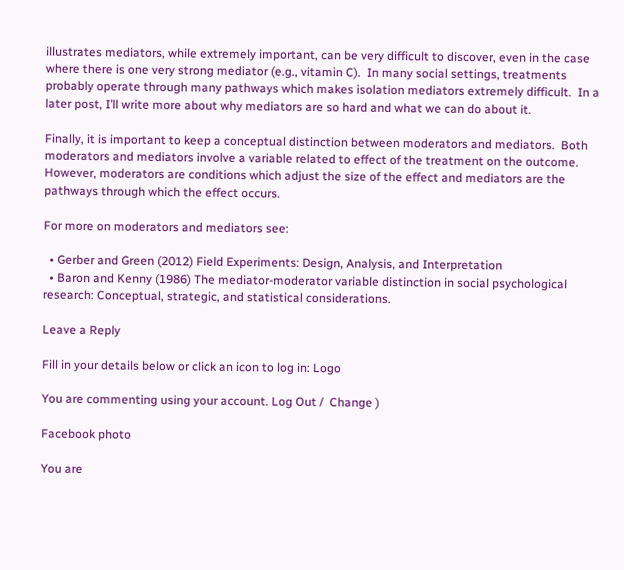illustrates mediators, while extremely important, can be very difficult to discover, even in the case where there is one very strong mediator (e.g., vitamin C).  In many social settings, treatments probably operate through many pathways which makes isolation mediators extremely difficult.  In a later post, I’ll write more about why mediators are so hard and what we can do about it.

Finally, it is important to keep a conceptual distinction between moderators and mediators.  Both moderators and mediators involve a variable related to effect of the treatment on the outcome.  However, moderators are conditions which adjust the size of the effect and mediators are the pathways through which the effect occurs.

For more on moderators and mediators see:

  • Gerber and Green (2012) Field Experiments: Design, Analysis, and Interpretation
  • Baron and Kenny (1986) The mediator-moderator variable distinction in social psychological research: Conceptual, strategic, and statistical considerations.

Leave a Reply

Fill in your details below or click an icon to log in: Logo

You are commenting using your account. Log Out /  Change )

Facebook photo

You are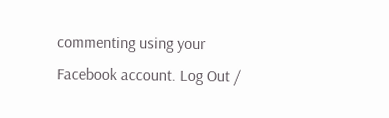commenting using your Facebook account. Log Out /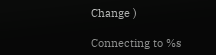Change )

Connecting to %s